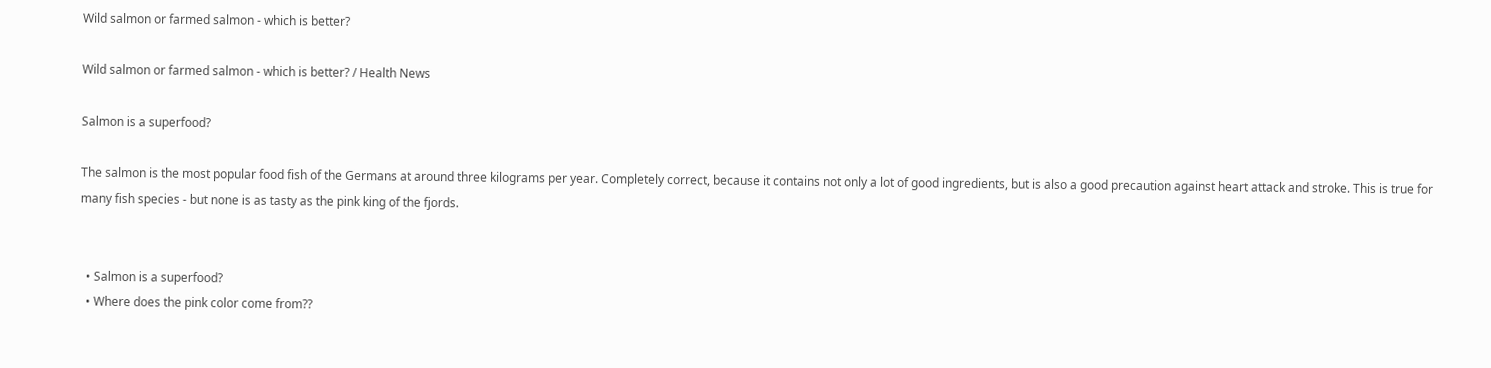Wild salmon or farmed salmon - which is better?

Wild salmon or farmed salmon - which is better? / Health News

Salmon is a superfood?

The salmon is the most popular food fish of the Germans at around three kilograms per year. Completely correct, because it contains not only a lot of good ingredients, but is also a good precaution against heart attack and stroke. This is true for many fish species - but none is as tasty as the pink king of the fjords.


  • Salmon is a superfood?
  • Where does the pink color come from??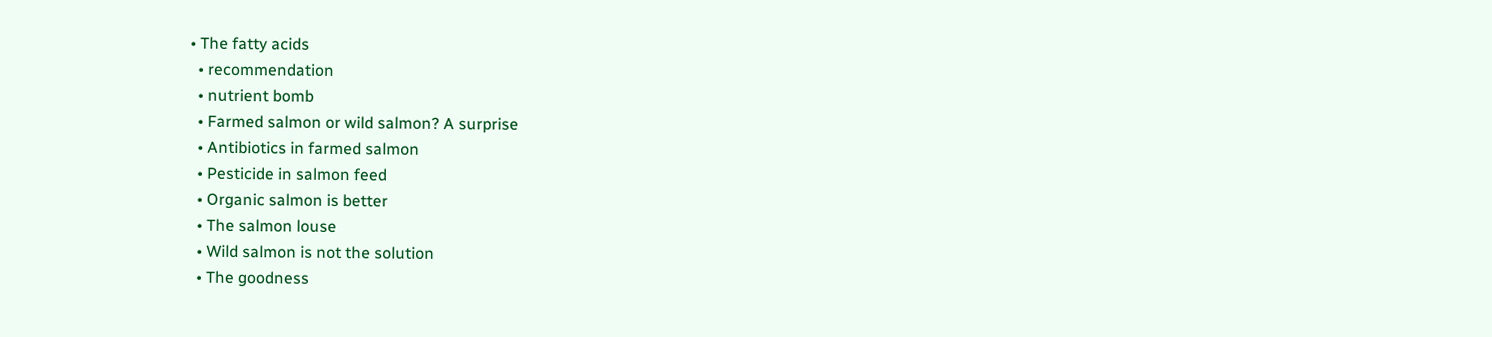• The fatty acids
  • recommendation
  • nutrient bomb
  • Farmed salmon or wild salmon? A surprise
  • Antibiotics in farmed salmon
  • Pesticide in salmon feed
  • Organic salmon is better
  • The salmon louse
  • Wild salmon is not the solution
  • The goodness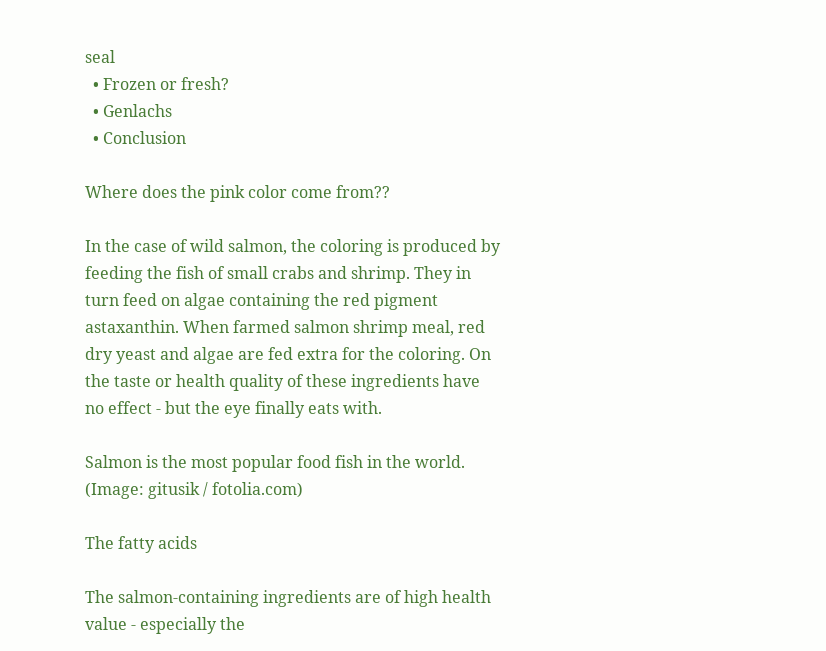seal
  • Frozen or fresh?
  • Genlachs
  • Conclusion

Where does the pink color come from??

In the case of wild salmon, the coloring is produced by feeding the fish of small crabs and shrimp. They in turn feed on algae containing the red pigment astaxanthin. When farmed salmon shrimp meal, red dry yeast and algae are fed extra for the coloring. On the taste or health quality of these ingredients have no effect - but the eye finally eats with.

Salmon is the most popular food fish in the world. (Image: gitusik / fotolia.com)

The fatty acids

The salmon-containing ingredients are of high health value - especially the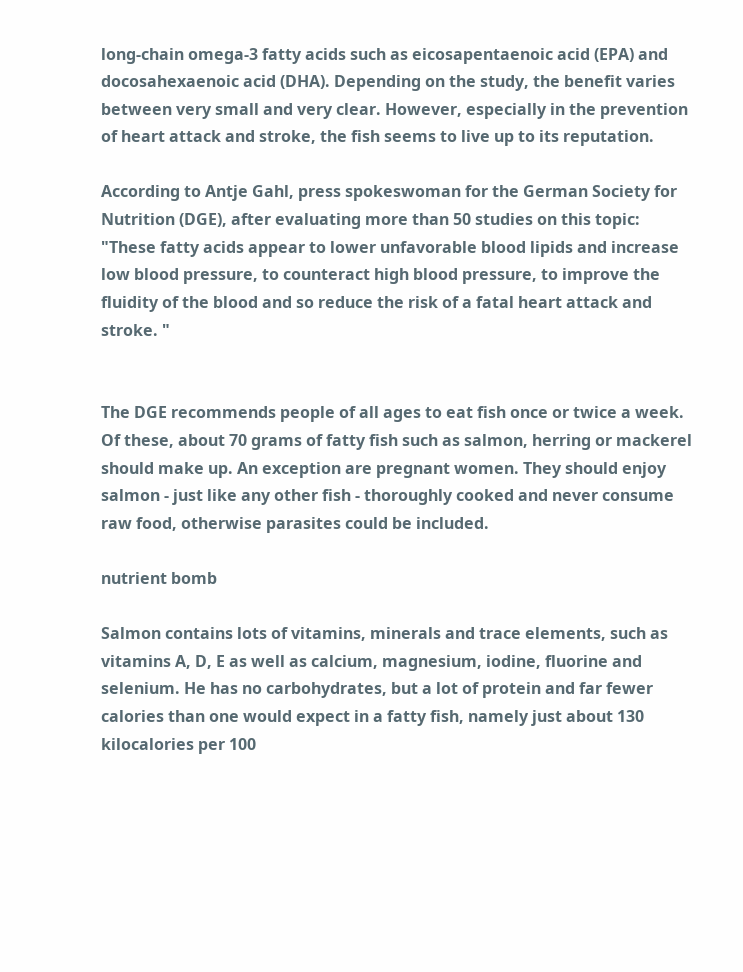long-chain omega-3 fatty acids such as eicosapentaenoic acid (EPA) and docosahexaenoic acid (DHA). Depending on the study, the benefit varies between very small and very clear. However, especially in the prevention of heart attack and stroke, the fish seems to live up to its reputation.

According to Antje Gahl, press spokeswoman for the German Society for Nutrition (DGE), after evaluating more than 50 studies on this topic: "These fatty acids appear to lower unfavorable blood lipids and increase low blood pressure, to counteract high blood pressure, to improve the fluidity of the blood and so reduce the risk of a fatal heart attack and stroke. "


The DGE recommends people of all ages to eat fish once or twice a week. Of these, about 70 grams of fatty fish such as salmon, herring or mackerel should make up. An exception are pregnant women. They should enjoy salmon - just like any other fish - thoroughly cooked and never consume raw food, otherwise parasites could be included.

nutrient bomb

Salmon contains lots of vitamins, minerals and trace elements, such as vitamins A, D, E as well as calcium, magnesium, iodine, fluorine and selenium. He has no carbohydrates, but a lot of protein and far fewer calories than one would expect in a fatty fish, namely just about 130 kilocalories per 100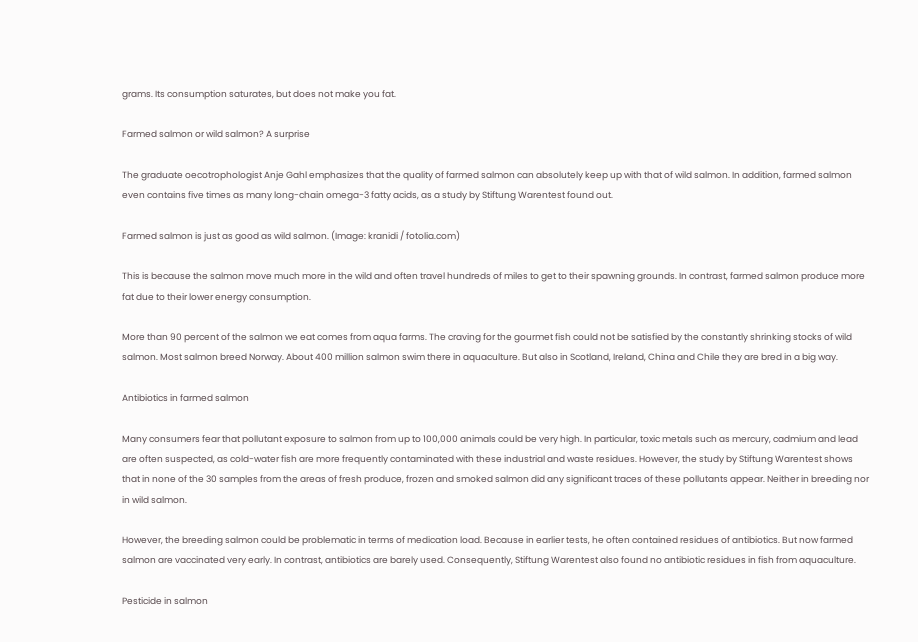grams. Its consumption saturates, but does not make you fat.

Farmed salmon or wild salmon? A surprise

The graduate oecotrophologist Anje Gahl emphasizes that the quality of farmed salmon can absolutely keep up with that of wild salmon. In addition, farmed salmon even contains five times as many long-chain omega-3 fatty acids, as a study by Stiftung Warentest found out.

Farmed salmon is just as good as wild salmon. (Image: kranidi / fotolia.com)

This is because the salmon move much more in the wild and often travel hundreds of miles to get to their spawning grounds. In contrast, farmed salmon produce more fat due to their lower energy consumption.

More than 90 percent of the salmon we eat comes from aqua farms. The craving for the gourmet fish could not be satisfied by the constantly shrinking stocks of wild salmon. Most salmon breed Norway. About 400 million salmon swim there in aquaculture. But also in Scotland, Ireland, China and Chile they are bred in a big way.

Antibiotics in farmed salmon

Many consumers fear that pollutant exposure to salmon from up to 100,000 animals could be very high. In particular, toxic metals such as mercury, cadmium and lead are often suspected, as cold-water fish are more frequently contaminated with these industrial and waste residues. However, the study by Stiftung Warentest shows that in none of the 30 samples from the areas of fresh produce, frozen and smoked salmon did any significant traces of these pollutants appear. Neither in breeding nor in wild salmon.

However, the breeding salmon could be problematic in terms of medication load. Because in earlier tests, he often contained residues of antibiotics. But now farmed salmon are vaccinated very early. In contrast, antibiotics are barely used. Consequently, Stiftung Warentest also found no antibiotic residues in fish from aquaculture.

Pesticide in salmon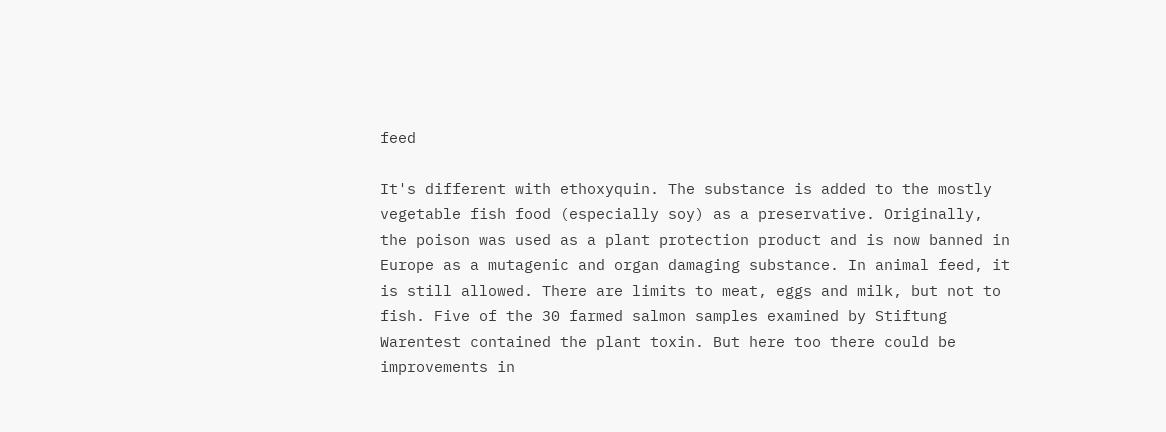feed

It's different with ethoxyquin. The substance is added to the mostly vegetable fish food (especially soy) as a preservative. Originally, the poison was used as a plant protection product and is now banned in Europe as a mutagenic and organ damaging substance. In animal feed, it is still allowed. There are limits to meat, eggs and milk, but not to fish. Five of the 30 farmed salmon samples examined by Stiftung Warentest contained the plant toxin. But here too there could be improvements in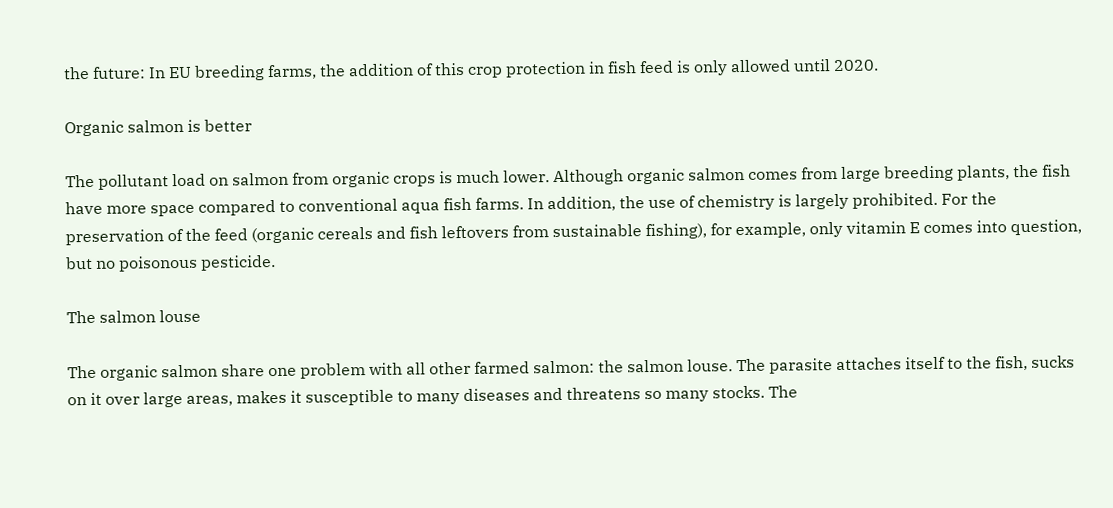the future: In EU breeding farms, the addition of this crop protection in fish feed is only allowed until 2020.

Organic salmon is better

The pollutant load on salmon from organic crops is much lower. Although organic salmon comes from large breeding plants, the fish have more space compared to conventional aqua fish farms. In addition, the use of chemistry is largely prohibited. For the preservation of the feed (organic cereals and fish leftovers from sustainable fishing), for example, only vitamin E comes into question, but no poisonous pesticide.

The salmon louse

The organic salmon share one problem with all other farmed salmon: the salmon louse. The parasite attaches itself to the fish, sucks on it over large areas, makes it susceptible to many diseases and threatens so many stocks. The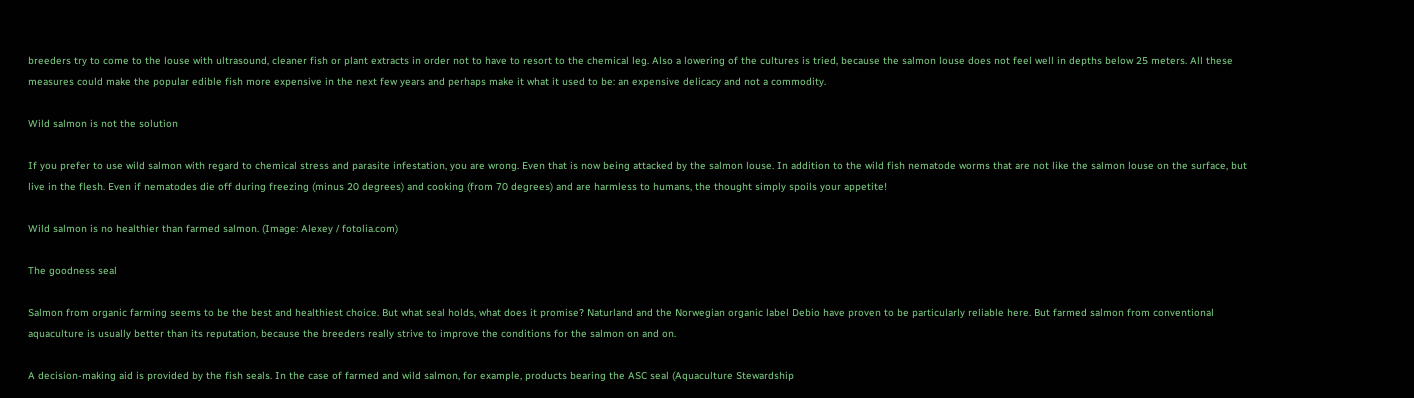breeders try to come to the louse with ultrasound, cleaner fish or plant extracts in order not to have to resort to the chemical leg. Also a lowering of the cultures is tried, because the salmon louse does not feel well in depths below 25 meters. All these measures could make the popular edible fish more expensive in the next few years and perhaps make it what it used to be: an expensive delicacy and not a commodity.

Wild salmon is not the solution

If you prefer to use wild salmon with regard to chemical stress and parasite infestation, you are wrong. Even that is now being attacked by the salmon louse. In addition to the wild fish nematode worms that are not like the salmon louse on the surface, but live in the flesh. Even if nematodes die off during freezing (minus 20 degrees) and cooking (from 70 degrees) and are harmless to humans, the thought simply spoils your appetite!

Wild salmon is no healthier than farmed salmon. (Image: Alexey / fotolia.com)

The goodness seal

Salmon from organic farming seems to be the best and healthiest choice. But what seal holds, what does it promise? Naturland and the Norwegian organic label Debio have proven to be particularly reliable here. But farmed salmon from conventional aquaculture is usually better than its reputation, because the breeders really strive to improve the conditions for the salmon on and on.

A decision-making aid is provided by the fish seals. In the case of farmed and wild salmon, for example, products bearing the ASC seal (Aquaculture Stewardship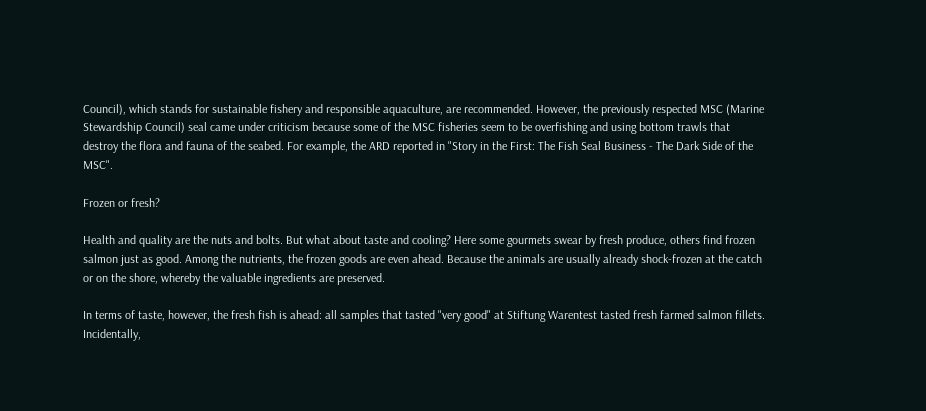Council), which stands for sustainable fishery and responsible aquaculture, are recommended. However, the previously respected MSC (Marine Stewardship Council) seal came under criticism because some of the MSC fisheries seem to be overfishing and using bottom trawls that destroy the flora and fauna of the seabed. For example, the ARD reported in "Story in the First: The Fish Seal Business - The Dark Side of the MSC".

Frozen or fresh?

Health and quality are the nuts and bolts. But what about taste and cooling? Here some gourmets swear by fresh produce, others find frozen salmon just as good. Among the nutrients, the frozen goods are even ahead. Because the animals are usually already shock-frozen at the catch or on the shore, whereby the valuable ingredients are preserved.

In terms of taste, however, the fresh fish is ahead: all samples that tasted "very good" at Stiftung Warentest tasted fresh farmed salmon fillets.
Incidentally,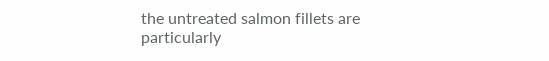the untreated salmon fillets are particularly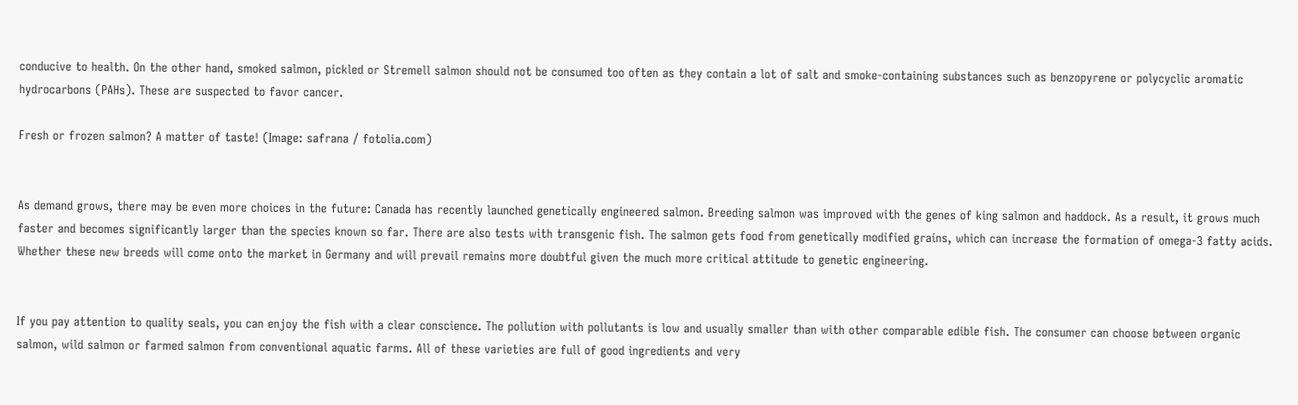conducive to health. On the other hand, smoked salmon, pickled or Stremell salmon should not be consumed too often as they contain a lot of salt and smoke-containing substances such as benzopyrene or polycyclic aromatic hydrocarbons (PAHs). These are suspected to favor cancer.

Fresh or frozen salmon? A matter of taste! (Image: safrana / fotolia.com)


As demand grows, there may be even more choices in the future: Canada has recently launched genetically engineered salmon. Breeding salmon was improved with the genes of king salmon and haddock. As a result, it grows much faster and becomes significantly larger than the species known so far. There are also tests with transgenic fish. The salmon gets food from genetically modified grains, which can increase the formation of omega-3 fatty acids. Whether these new breeds will come onto the market in Germany and will prevail remains more doubtful given the much more critical attitude to genetic engineering.


If you pay attention to quality seals, you can enjoy the fish with a clear conscience. The pollution with pollutants is low and usually smaller than with other comparable edible fish. The consumer can choose between organic salmon, wild salmon or farmed salmon from conventional aquatic farms. All of these varieties are full of good ingredients and very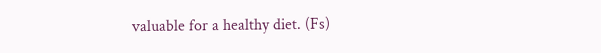valuable for a healthy diet. (Fs)